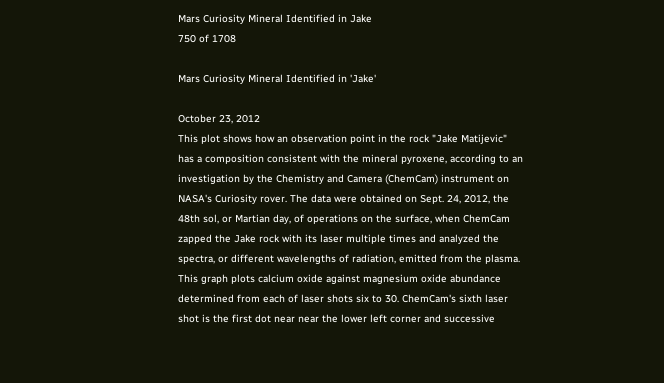Mars Curiosity Mineral Identified in Jake
750 of 1708

Mars Curiosity Mineral Identified in 'Jake'

October 23, 2012
This plot shows how an observation point in the rock "Jake Matijevic" has a composition consistent with the mineral pyroxene, according to an investigation by the Chemistry and Camera (ChemCam) instrument on NASA's Curiosity rover. The data were obtained on Sept. 24, 2012, the 48th sol, or Martian day, of operations on the surface, when ChemCam zapped the Jake rock with its laser multiple times and analyzed the spectra, or different wavelengths of radiation, emitted from the plasma. This graph plots calcium oxide against magnesium oxide abundance determined from each of laser shots six to 30. ChemCam's sixth laser shot is the first dot near near the lower left corner and successive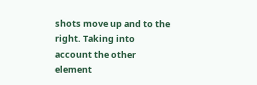shots move up and to the right. Taking into account the other element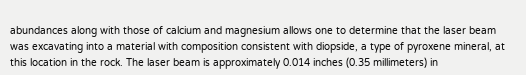abundances along with those of calcium and magnesium allows one to determine that the laser beam was excavating into a material with composition consistent with diopside, a type of pyroxene mineral, at this location in the rock. The laser beam is approximately 0.014 inches (0.35 millimeters) in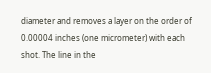diameter and removes a layer on the order of 0.00004 inches (one micrometer) with each shot. The line in the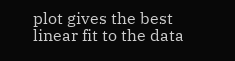plot gives the best linear fit to the data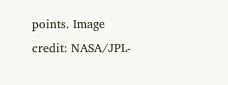points. Image credit: NASA/JPL-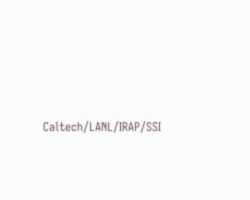Caltech/LANL/IRAP/SSI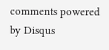comments powered by Disqus